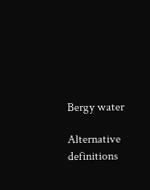Bergy water

Alternative definitions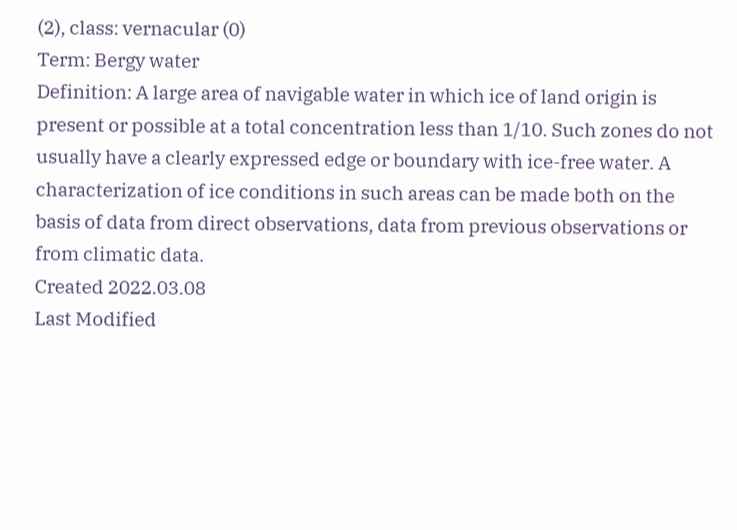(2), class: vernacular (0)
Term: Bergy water
Definition: A large area of navigable water in which ice of land origin is present or possible at a total concentration less than 1/10. Such zones do not usually have a clearly expressed edge or boundary with ice-free water. A characterization of ice conditions in such areas can be made both on the basis of data from direct observations, data from previous observations or from climatic data.
Created 2022.03.08
Last Modified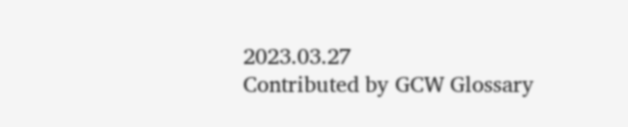2023.03.27
Contributed by GCW Glossary